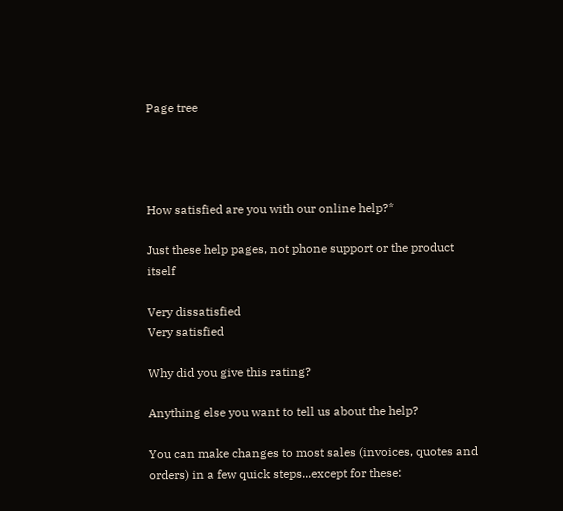Page tree




How satisfied are you with our online help?*

Just these help pages, not phone support or the product itself

Very dissatisfied
Very satisfied

Why did you give this rating?

Anything else you want to tell us about the help?

You can make changes to most sales (invoices, quotes and orders) in a few quick steps...except for these: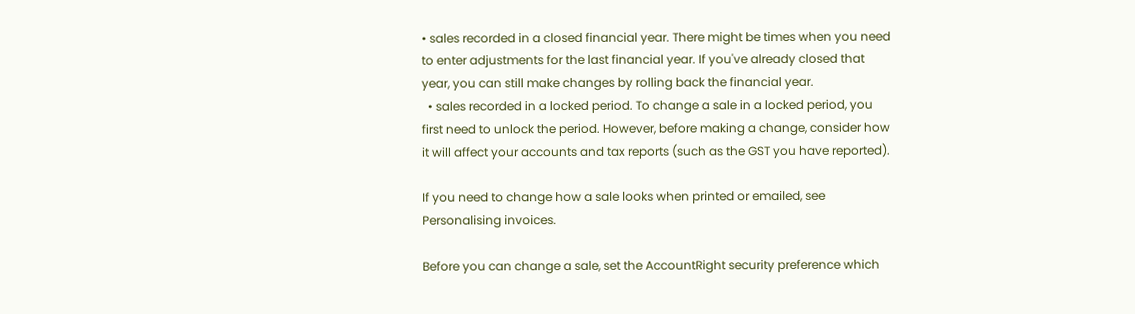• sales recorded in a closed financial year. There might be times when you need to enter adjustments for the last financial year. If you've already closed that year, you can still make changes by rolling back the financial year.
  • sales recorded in a locked period. To change a sale in a locked period, you first need to unlock the period. However, before making a change, consider how it will affect your accounts and tax reports (such as the GST you have reported).

If you need to change how a sale looks when printed or emailed, see Personalising invoices.

Before you can change a sale, set the AccountRight security preference which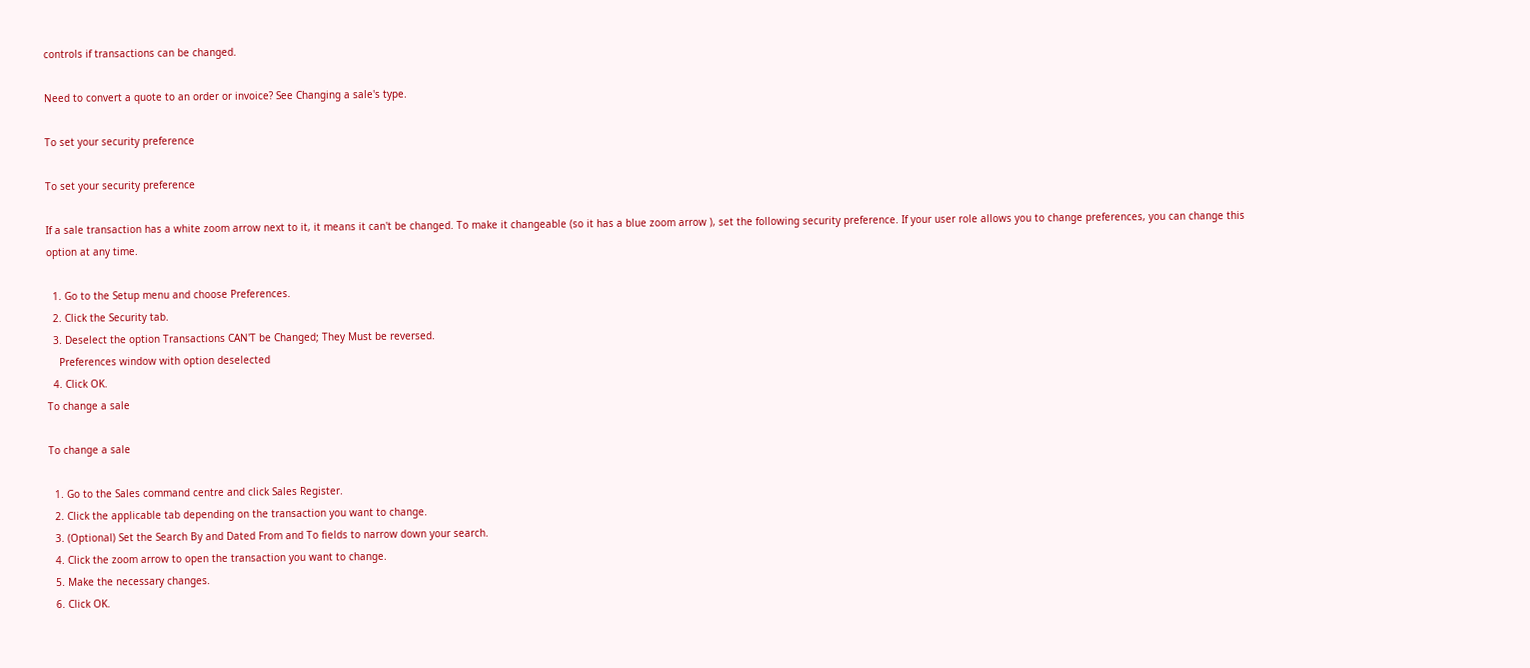controls if transactions can be changed.

Need to convert a quote to an order or invoice? See Changing a sale's type.

To set your security preference

To set your security preference

If a sale transaction has a white zoom arrow next to it, it means it can't be changed. To make it changeable (so it has a blue zoom arrow ), set the following security preference. If your user role allows you to change preferences, you can change this option at any time.

  1. Go to the Setup menu and choose Preferences.
  2. Click the Security tab.
  3. Deselect the option Transactions CAN'T be Changed; They Must be reversed.
    Preferences window with option deselected
  4. Click OK.
To change a sale

To change a sale

  1. Go to the Sales command centre and click Sales Register.
  2. Click the applicable tab depending on the transaction you want to change.
  3. (Optional) Set the Search By and Dated From and To fields to narrow down your search.
  4. Click the zoom arrow to open the transaction you want to change.
  5. Make the necessary changes.
  6. Click OK.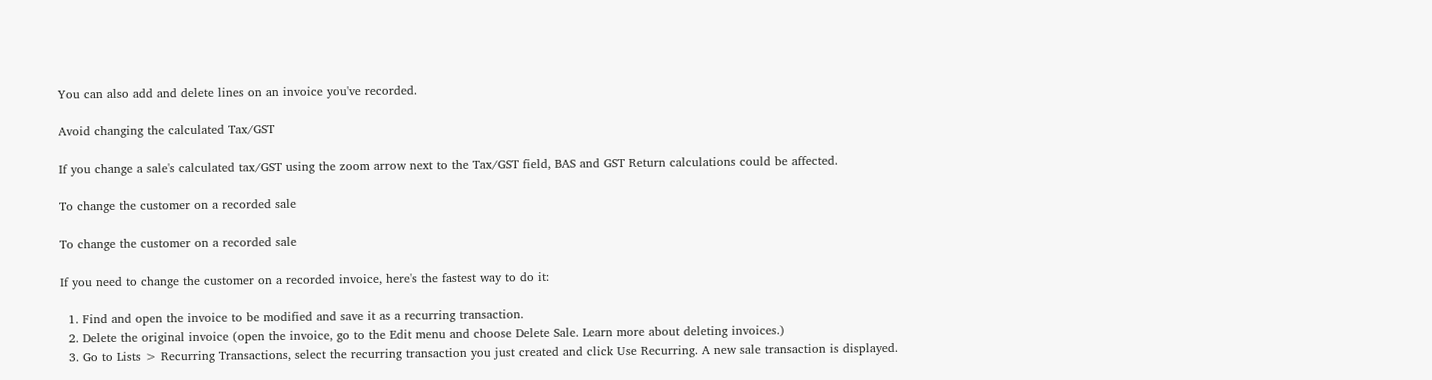You can also add and delete lines on an invoice you've recorded.

Avoid changing the calculated Tax/GST

If you change a sale's calculated tax/GST using the zoom arrow next to the Tax/GST field, BAS and GST Return calculations could be affected.

To change the customer on a recorded sale

To change the customer on a recorded sale

If you need to change the customer on a recorded invoice, here's the fastest way to do it:

  1. Find and open the invoice to be modified and save it as a recurring transaction.
  2. Delete the original invoice (open the invoice, go to the Edit menu and choose Delete Sale. Learn more about deleting invoices.)
  3. Go to Lists > Recurring Transactions, select the recurring transaction you just created and click Use Recurring. A new sale transaction is displayed.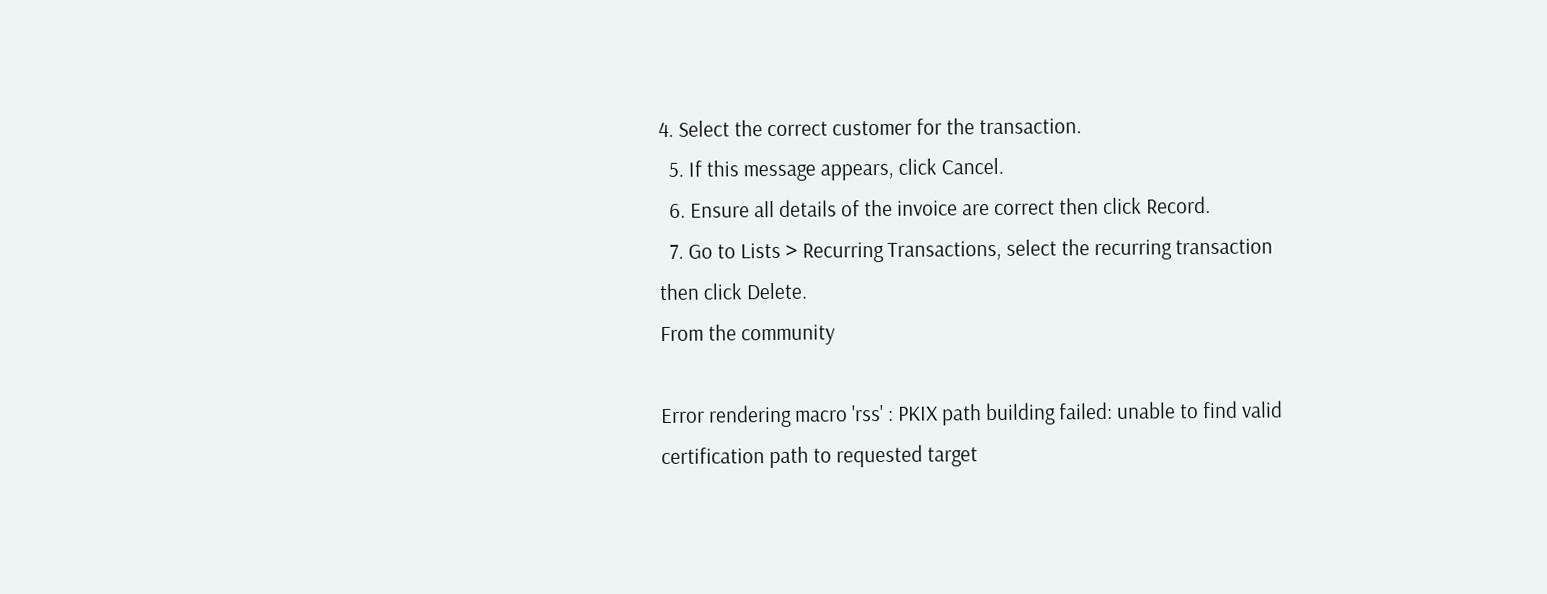4. Select the correct customer for the transaction.
  5. If this message appears, click Cancel.
  6. Ensure all details of the invoice are correct then click Record.
  7. Go to Lists > Recurring Transactions, select the recurring transaction then click Delete.
From the community

Error rendering macro 'rss' : PKIX path building failed: unable to find valid certification path to requested target